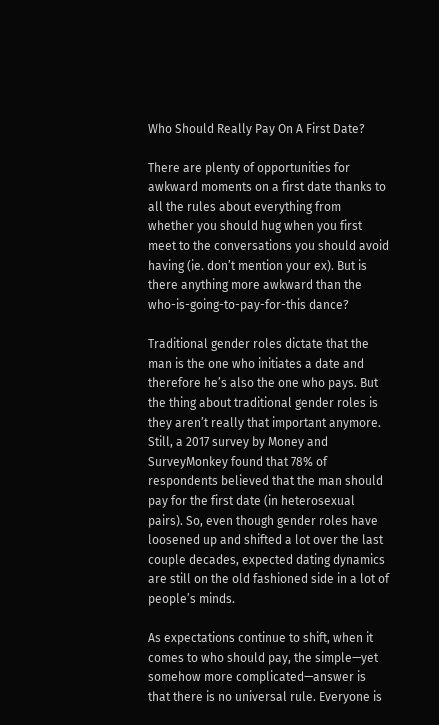Who Should Really Pay On A First Date?

There are plenty of opportunities for awkward moments on a first date thanks to all the rules about everything from whether you should hug when you first meet to the conversations you should avoid having (ie. don’t mention your ex). But is there anything more awkward than the who-is-going-to-pay-for-this dance?

Traditional gender roles dictate that the man is the one who initiates a date and therefore he’s also the one who pays. But the thing about traditional gender roles is they aren’t really that important anymore. Still, a 2017 survey by Money and SurveyMonkey found that 78% of respondents believed that the man should pay for the first date (in heterosexual pairs). So, even though gender roles have loosened up and shifted a lot over the last couple decades, expected dating dynamics are still on the old fashioned side in a lot of people’s minds.

As expectations continue to shift, when it comes to who should pay, the simple—yet somehow more complicated—answer is that there is no universal rule. Everyone is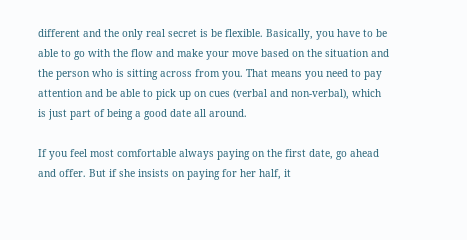different and the only real secret is be flexible. Basically, you have to be able to go with the flow and make your move based on the situation and the person who is sitting across from you. That means you need to pay attention and be able to pick up on cues (verbal and non-verbal), which is just part of being a good date all around.

If you feel most comfortable always paying on the first date, go ahead and offer. But if she insists on paying for her half, it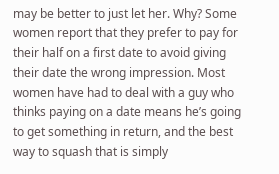may be better to just let her. Why? Some women report that they prefer to pay for their half on a first date to avoid giving their date the wrong impression. Most women have had to deal with a guy who thinks paying on a date means he’s going to get something in return, and the best way to squash that is simply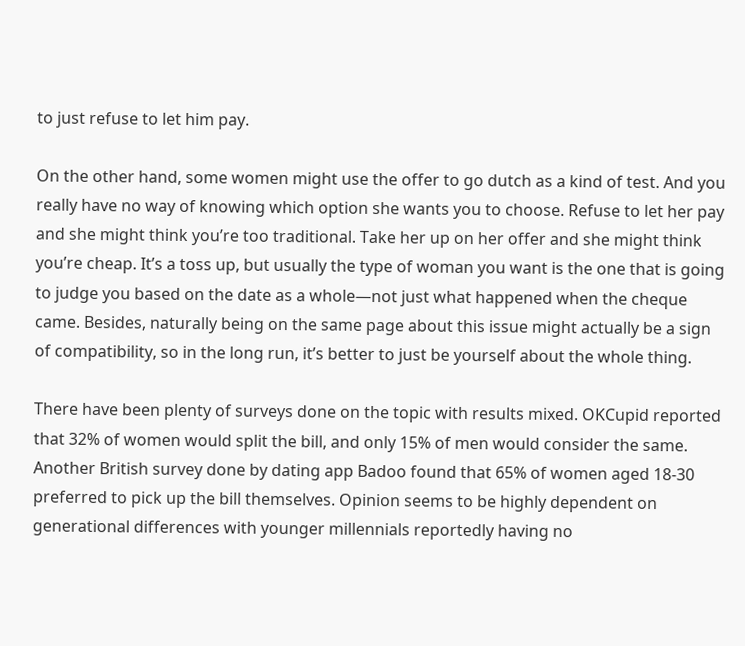to just refuse to let him pay.

On the other hand, some women might use the offer to go dutch as a kind of test. And you really have no way of knowing which option she wants you to choose. Refuse to let her pay and she might think you’re too traditional. Take her up on her offer and she might think you’re cheap. It’s a toss up, but usually the type of woman you want is the one that is going to judge you based on the date as a whole—not just what happened when the cheque came. Besides, naturally being on the same page about this issue might actually be a sign of compatibility, so in the long run, it’s better to just be yourself about the whole thing.

There have been plenty of surveys done on the topic with results mixed. OKCupid reported that 32% of women would split the bill, and only 15% of men would consider the same. Another British survey done by dating app Badoo found that 65% of women aged 18-30 preferred to pick up the bill themselves. Opinion seems to be highly dependent on generational differences with younger millennials reportedly having no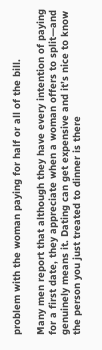problem with the woman paying for half or all of the bill.

Many men report that although they have every intention of paying for a first date, they appreciate when a woman offers to split—and genuinely means it. Dating can get expensive and it’s nice to know the person you just treated to dinner is there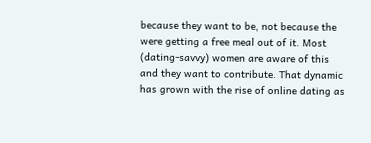because they want to be, not because the were getting a free meal out of it. Most (dating-savvy) women are aware of this and they want to contribute. That dynamic has grown with the rise of online dating as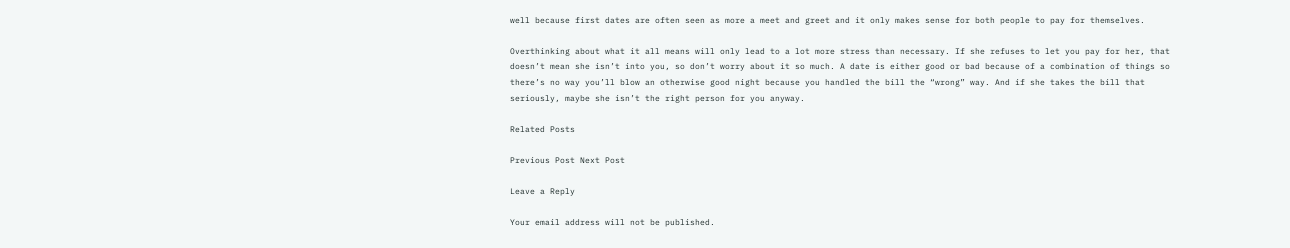well because first dates are often seen as more a meet and greet and it only makes sense for both people to pay for themselves.

Overthinking about what it all means will only lead to a lot more stress than necessary. If she refuses to let you pay for her, that doesn’t mean she isn’t into you, so don’t worry about it so much. A date is either good or bad because of a combination of things so there’s no way you’ll blow an otherwise good night because you handled the bill the “wrong” way. And if she takes the bill that seriously, maybe she isn’t the right person for you anyway.

Related Posts

Previous Post Next Post

Leave a Reply

Your email address will not be published.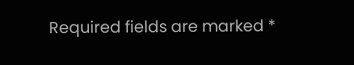Required fields are marked *